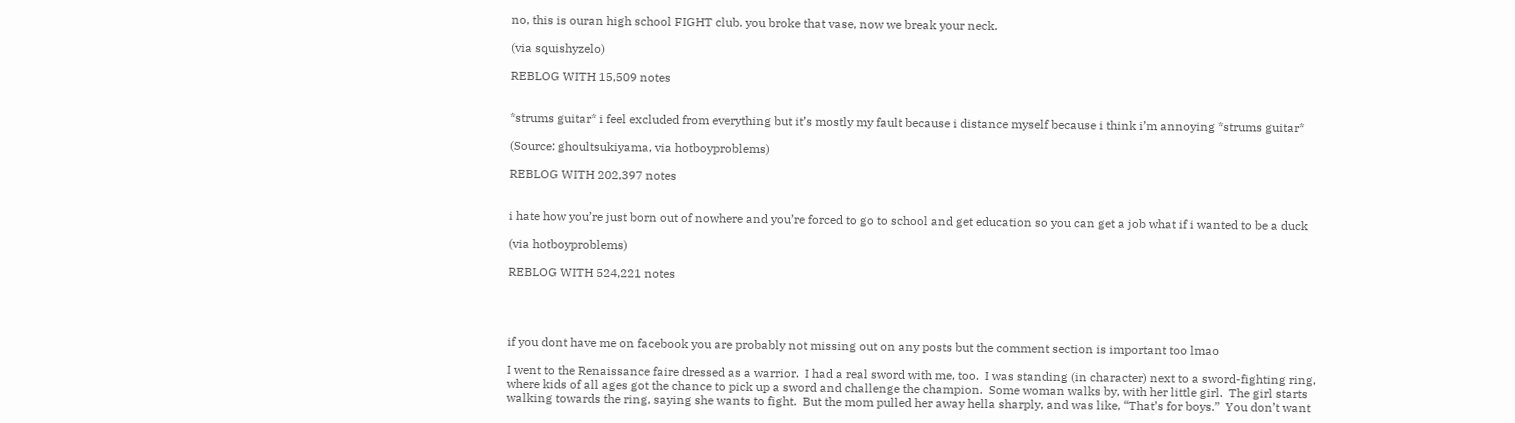no, this is ouran high school FIGHT club. you broke that vase, now we break your neck.

(via squishyzelo)

REBLOG WITH 15,509 notes


*strums guitar* i feel excluded from everything but it’s mostly my fault because i distance myself because i think i’m annoying *strums guitar*

(Source: ghoultsukiyama, via hotboyproblems)

REBLOG WITH 202,397 notes


i hate how you’re just born out of nowhere and you’re forced to go to school and get education so you can get a job what if i wanted to be a duck

(via hotboyproblems)

REBLOG WITH 524,221 notes




if you dont have me on facebook you are probably not missing out on any posts but the comment section is important too lmao

I went to the Renaissance faire dressed as a warrior.  I had a real sword with me, too.  I was standing (in character) next to a sword-fighting ring, where kids of all ages got the chance to pick up a sword and challenge the champion.  Some woman walks by, with her little girl.  The girl starts walking towards the ring, saying she wants to fight.  But the mom pulled her away hella sharply, and was like, “That’s for boys.”  You don’t want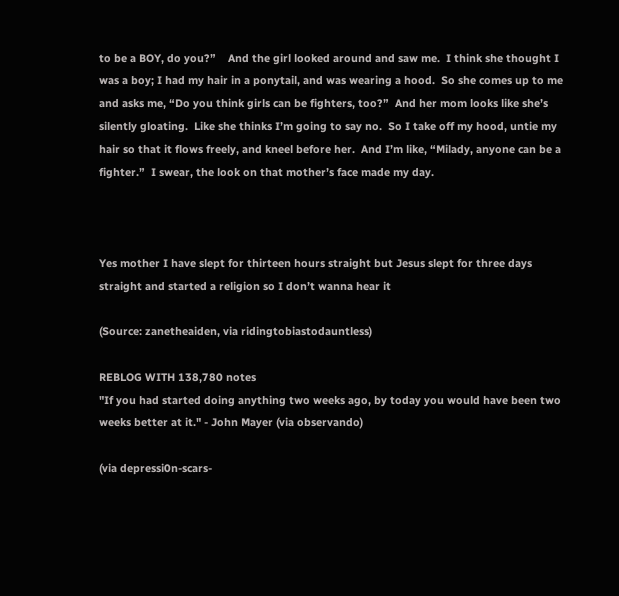to be a BOY, do you?”    And the girl looked around and saw me.  I think she thought I was a boy; I had my hair in a ponytail, and was wearing a hood.  So she comes up to me and asks me, “Do you think girls can be fighters, too?”  And her mom looks like she’s silently gloating.  Like she thinks I’m going to say no.  So I take off my hood, untie my hair so that it flows freely, and kneel before her.  And I’m like, “Milady, anyone can be a fighter.”  I swear, the look on that mother’s face made my day.



Yes mother I have slept for thirteen hours straight but Jesus slept for three days straight and started a religion so I don’t wanna hear it

(Source: zanetheaiden, via ridingtobiastodauntless)

REBLOG WITH 138,780 notes
"If you had started doing anything two weeks ago, by today you would have been two weeks better at it." - John Mayer (via observando)

(via depressi0n-scars-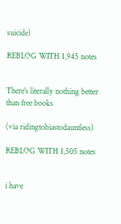suicide)

REBLOG WITH 1,945 notes


There’s literally nothing better than free books

(via ridingtobiastodauntless)

REBLOG WITH 1,505 notes


i have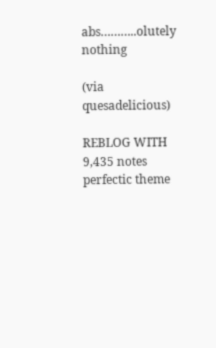abs………..olutely nothing

(via quesadelicious)

REBLOG WITH 9,435 notes
perfectic theme